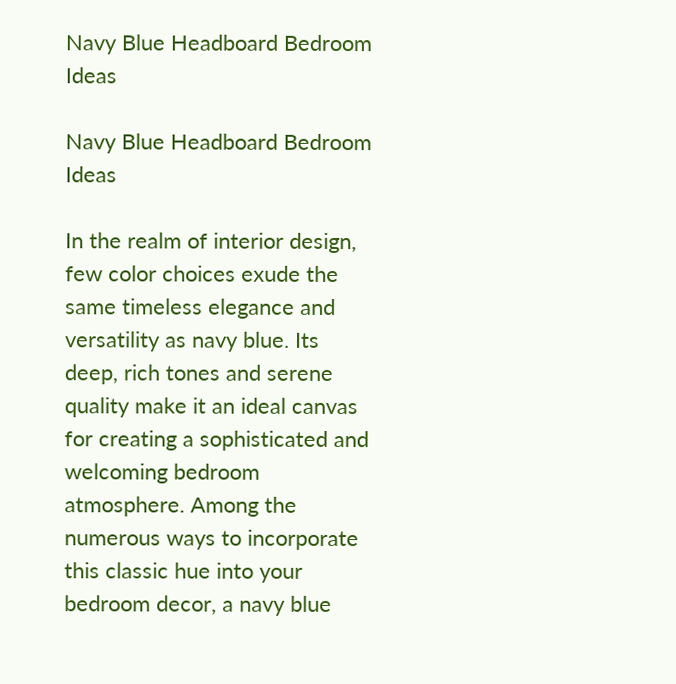Navy Blue Headboard Bedroom Ideas

Navy Blue Headboard Bedroom Ideas

In the realm of interior design, few color choices exude the same timeless elegance and versatility as navy blue. Its deep, rich tones and serene quality make it an ideal canvas for creating a sophisticated and welcoming bedroom atmosphere. Among the numerous ways to incorporate this classic hue into your bedroom decor, a navy blue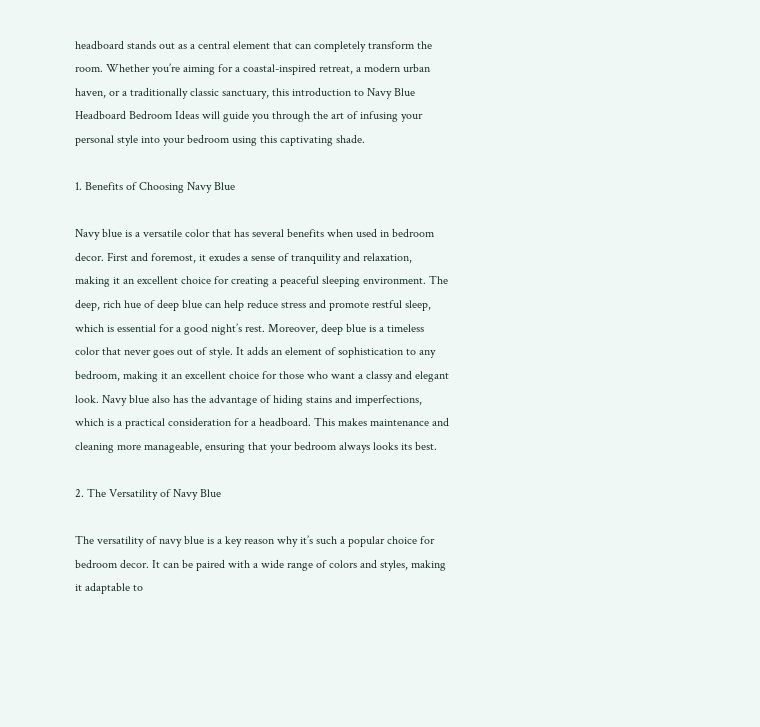headboard stands out as a central element that can completely transform the room. Whether you’re aiming for a coastal-inspired retreat, a modern urban haven, or a traditionally classic sanctuary, this introduction to Navy Blue Headboard Bedroom Ideas will guide you through the art of infusing your personal style into your bedroom using this captivating shade.

1. Benefits of Choosing Navy Blue

Navy blue is a versatile color that has several benefits when used in bedroom decor. First and foremost, it exudes a sense of tranquility and relaxation, making it an excellent choice for creating a peaceful sleeping environment. The deep, rich hue of deep blue can help reduce stress and promote restful sleep, which is essential for a good night’s rest. Moreover, deep blue is a timeless color that never goes out of style. It adds an element of sophistication to any bedroom, making it an excellent choice for those who want a classy and elegant look. Navy blue also has the advantage of hiding stains and imperfections, which is a practical consideration for a headboard. This makes maintenance and cleaning more manageable, ensuring that your bedroom always looks its best.

2. The Versatility of Navy Blue

The versatility of navy blue is a key reason why it’s such a popular choice for bedroom decor. It can be paired with a wide range of colors and styles, making it adaptable to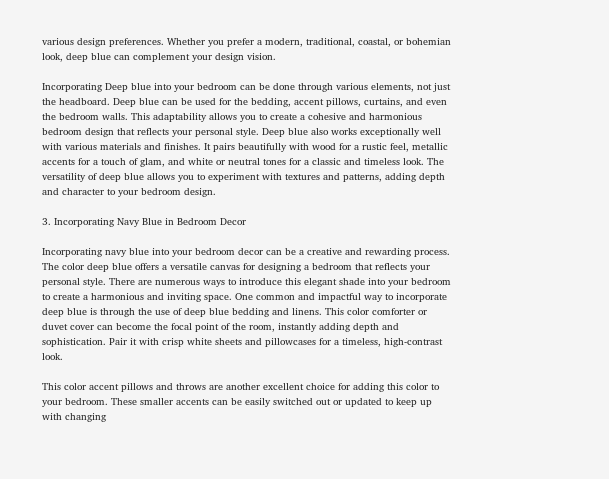various design preferences. Whether you prefer a modern, traditional, coastal, or bohemian look, deep blue can complement your design vision.

Incorporating Deep blue into your bedroom can be done through various elements, not just the headboard. Deep blue can be used for the bedding, accent pillows, curtains, and even the bedroom walls. This adaptability allows you to create a cohesive and harmonious bedroom design that reflects your personal style. Deep blue also works exceptionally well with various materials and finishes. It pairs beautifully with wood for a rustic feel, metallic accents for a touch of glam, and white or neutral tones for a classic and timeless look. The versatility of deep blue allows you to experiment with textures and patterns, adding depth and character to your bedroom design.

3. Incorporating Navy Blue in Bedroom Decor

Incorporating navy blue into your bedroom decor can be a creative and rewarding process. The color deep blue offers a versatile canvas for designing a bedroom that reflects your personal style. There are numerous ways to introduce this elegant shade into your bedroom to create a harmonious and inviting space. One common and impactful way to incorporate deep blue is through the use of deep blue bedding and linens. This color comforter or duvet cover can become the focal point of the room, instantly adding depth and sophistication. Pair it with crisp white sheets and pillowcases for a timeless, high-contrast look.

This color accent pillows and throws are another excellent choice for adding this color to your bedroom. These smaller accents can be easily switched out or updated to keep up with changing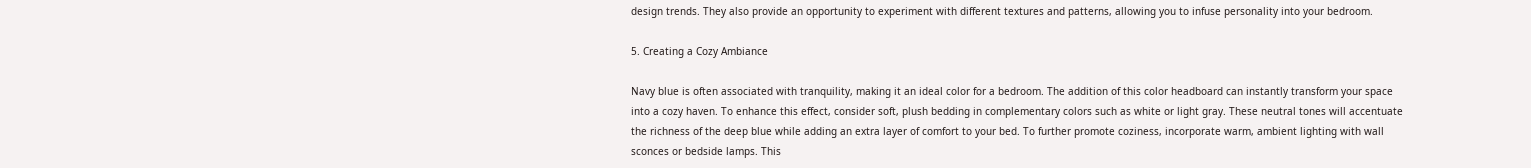design trends. They also provide an opportunity to experiment with different textures and patterns, allowing you to infuse personality into your bedroom.

5. Creating a Cozy Ambiance

Navy blue is often associated with tranquility, making it an ideal color for a bedroom. The addition of this color headboard can instantly transform your space into a cozy haven. To enhance this effect, consider soft, plush bedding in complementary colors such as white or light gray. These neutral tones will accentuate the richness of the deep blue while adding an extra layer of comfort to your bed. To further promote coziness, incorporate warm, ambient lighting with wall sconces or bedside lamps. This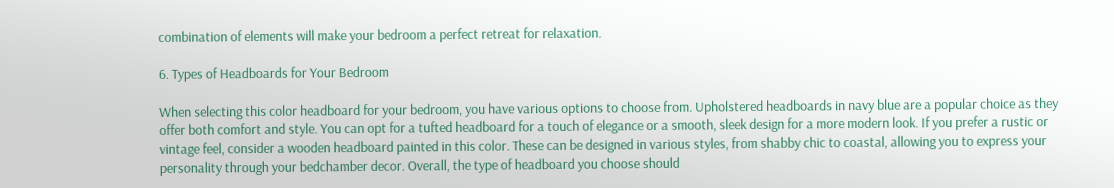combination of elements will make your bedroom a perfect retreat for relaxation.

6. Types of Headboards for Your Bedroom

When selecting this color headboard for your bedroom, you have various options to choose from. Upholstered headboards in navy blue are a popular choice as they offer both comfort and style. You can opt for a tufted headboard for a touch of elegance or a smooth, sleek design for a more modern look. If you prefer a rustic or vintage feel, consider a wooden headboard painted in this color. These can be designed in various styles, from shabby chic to coastal, allowing you to express your personality through your bedchamber decor. Overall, the type of headboard you choose should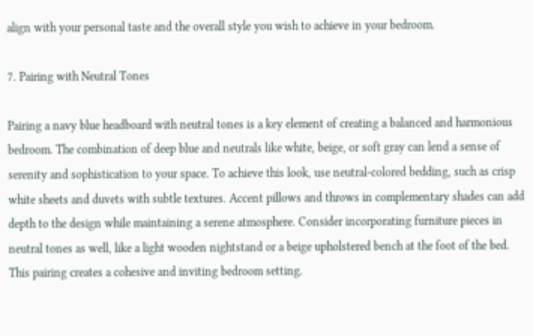align with your personal taste and the overall style you wish to achieve in your bedroom.

7. Pairing with Neutral Tones

Pairing a navy blue headboard with neutral tones is a key element of creating a balanced and harmonious bedroom. The combination of deep blue and neutrals like white, beige, or soft gray can lend a sense of serenity and sophistication to your space. To achieve this look, use neutral-colored bedding, such as crisp white sheets and duvets with subtle textures. Accent pillows and throws in complementary shades can add depth to the design while maintaining a serene atmosphere. Consider incorporating furniture pieces in neutral tones as well, like a light wooden nightstand or a beige upholstered bench at the foot of the bed. This pairing creates a cohesive and inviting bedroom setting.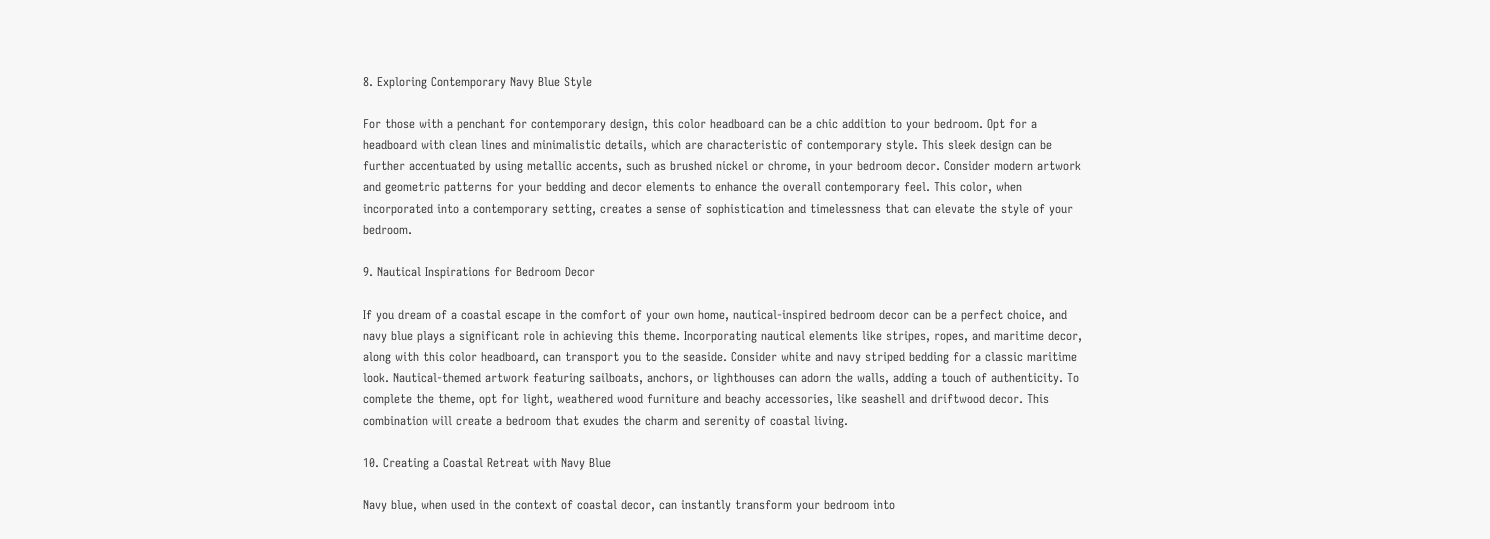8. Exploring Contemporary Navy Blue Style

For those with a penchant for contemporary design, this color headboard can be a chic addition to your bedroom. Opt for a headboard with clean lines and minimalistic details, which are characteristic of contemporary style. This sleek design can be further accentuated by using metallic accents, such as brushed nickel or chrome, in your bedroom decor. Consider modern artwork and geometric patterns for your bedding and decor elements to enhance the overall contemporary feel. This color, when incorporated into a contemporary setting, creates a sense of sophistication and timelessness that can elevate the style of your bedroom.

9. Nautical Inspirations for Bedroom Decor

If you dream of a coastal escape in the comfort of your own home, nautical-inspired bedroom decor can be a perfect choice, and navy blue plays a significant role in achieving this theme. Incorporating nautical elements like stripes, ropes, and maritime decor, along with this color headboard, can transport you to the seaside. Consider white and navy striped bedding for a classic maritime look. Nautical-themed artwork featuring sailboats, anchors, or lighthouses can adorn the walls, adding a touch of authenticity. To complete the theme, opt for light, weathered wood furniture and beachy accessories, like seashell and driftwood decor. This combination will create a bedroom that exudes the charm and serenity of coastal living.

10. Creating a Coastal Retreat with Navy Blue

Navy blue, when used in the context of coastal decor, can instantly transform your bedroom into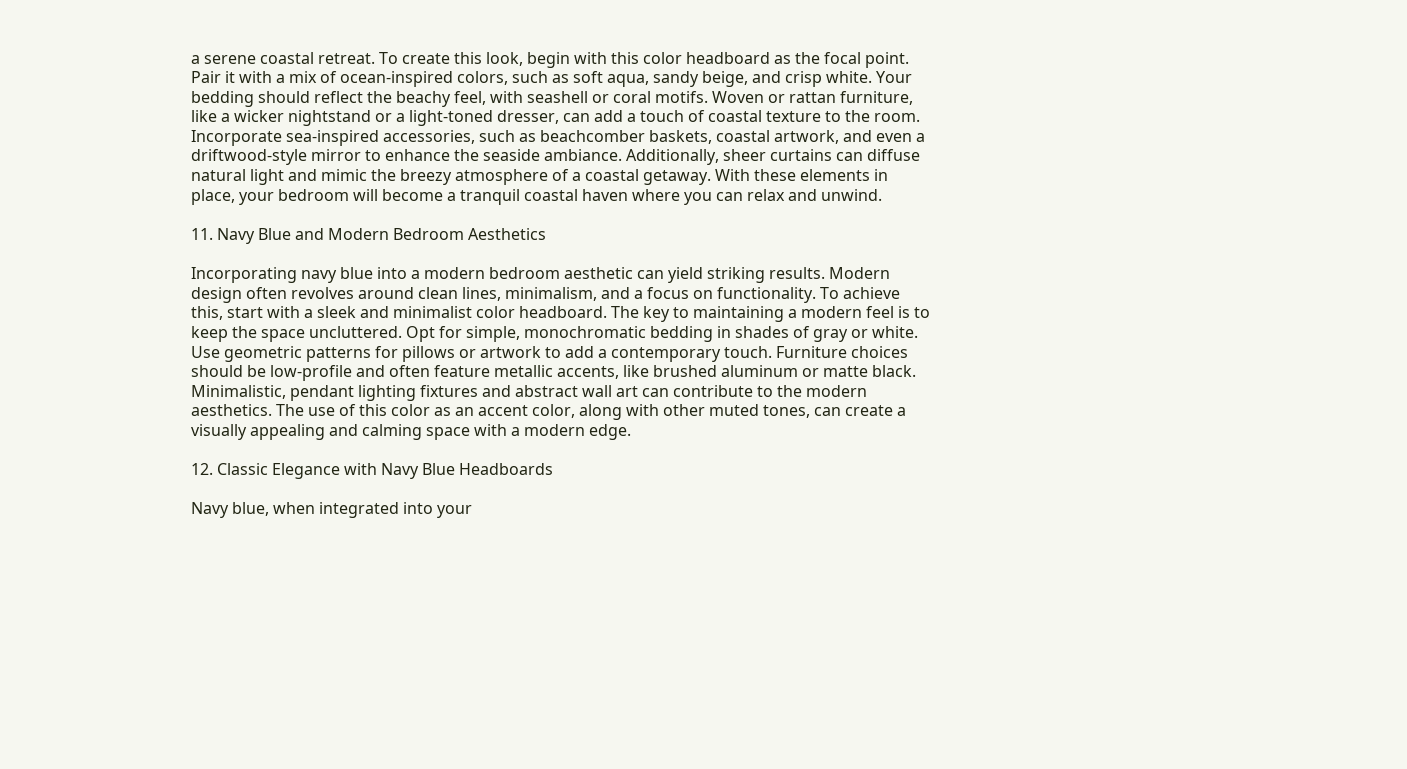a serene coastal retreat. To create this look, begin with this color headboard as the focal point. Pair it with a mix of ocean-inspired colors, such as soft aqua, sandy beige, and crisp white. Your bedding should reflect the beachy feel, with seashell or coral motifs. Woven or rattan furniture, like a wicker nightstand or a light-toned dresser, can add a touch of coastal texture to the room. Incorporate sea-inspired accessories, such as beachcomber baskets, coastal artwork, and even a driftwood-style mirror to enhance the seaside ambiance. Additionally, sheer curtains can diffuse natural light and mimic the breezy atmosphere of a coastal getaway. With these elements in place, your bedroom will become a tranquil coastal haven where you can relax and unwind.

11. Navy Blue and Modern Bedroom Aesthetics

Incorporating navy blue into a modern bedroom aesthetic can yield striking results. Modern design often revolves around clean lines, minimalism, and a focus on functionality. To achieve this, start with a sleek and minimalist color headboard. The key to maintaining a modern feel is to keep the space uncluttered. Opt for simple, monochromatic bedding in shades of gray or white. Use geometric patterns for pillows or artwork to add a contemporary touch. Furniture choices should be low-profile and often feature metallic accents, like brushed aluminum or matte black. Minimalistic, pendant lighting fixtures and abstract wall art can contribute to the modern aesthetics. The use of this color as an accent color, along with other muted tones, can create a visually appealing and calming space with a modern edge.

12. Classic Elegance with Navy Blue Headboards

Navy blue, when integrated into your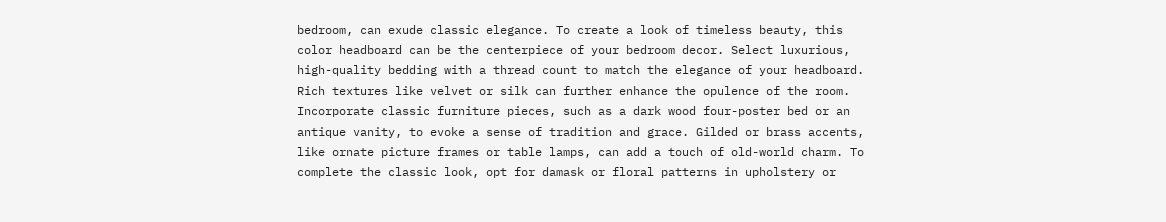bedroom, can exude classic elegance. To create a look of timeless beauty, this color headboard can be the centerpiece of your bedroom decor. Select luxurious, high-quality bedding with a thread count to match the elegance of your headboard. Rich textures like velvet or silk can further enhance the opulence of the room. Incorporate classic furniture pieces, such as a dark wood four-poster bed or an antique vanity, to evoke a sense of tradition and grace. Gilded or brass accents, like ornate picture frames or table lamps, can add a touch of old-world charm. To complete the classic look, opt for damask or floral patterns in upholstery or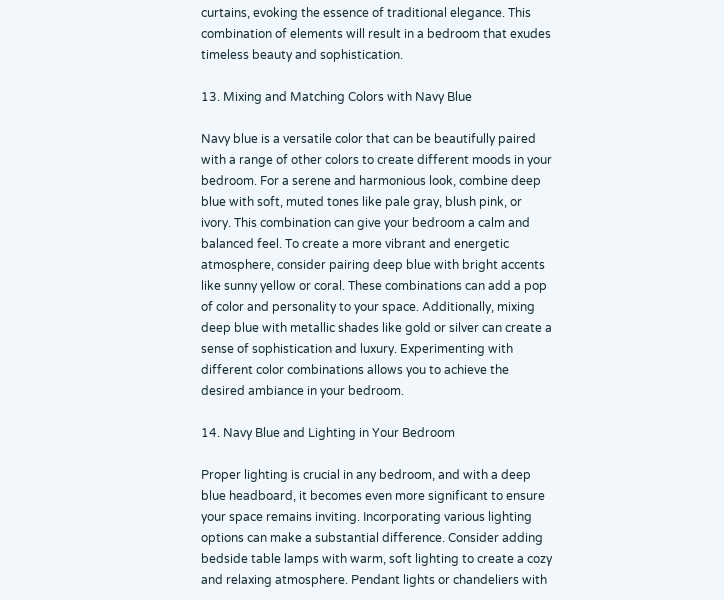curtains, evoking the essence of traditional elegance. This combination of elements will result in a bedroom that exudes timeless beauty and sophistication.

13. Mixing and Matching Colors with Navy Blue

Navy blue is a versatile color that can be beautifully paired with a range of other colors to create different moods in your bedroom. For a serene and harmonious look, combine deep blue with soft, muted tones like pale gray, blush pink, or ivory. This combination can give your bedroom a calm and balanced feel. To create a more vibrant and energetic atmosphere, consider pairing deep blue with bright accents like sunny yellow or coral. These combinations can add a pop of color and personality to your space. Additionally, mixing deep blue with metallic shades like gold or silver can create a sense of sophistication and luxury. Experimenting with different color combinations allows you to achieve the desired ambiance in your bedroom.

14. Navy Blue and Lighting in Your Bedroom

Proper lighting is crucial in any bedroom, and with a deep blue headboard, it becomes even more significant to ensure your space remains inviting. Incorporating various lighting options can make a substantial difference. Consider adding bedside table lamps with warm, soft lighting to create a cozy and relaxing atmosphere. Pendant lights or chandeliers with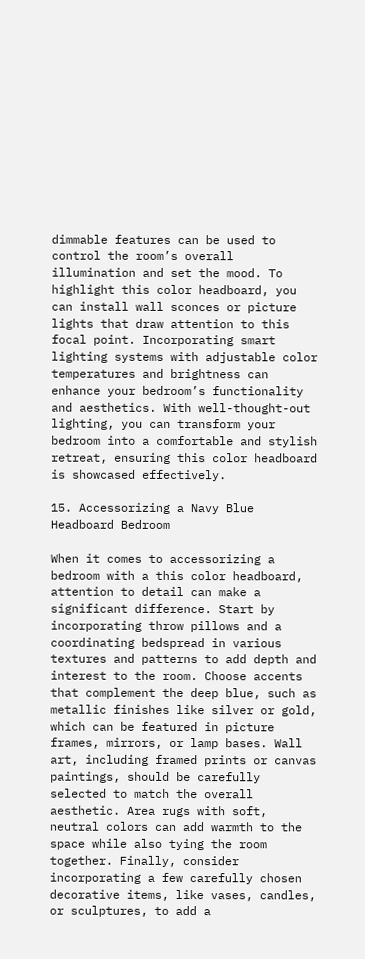dimmable features can be used to control the room’s overall illumination and set the mood. To highlight this color headboard, you can install wall sconces or picture lights that draw attention to this focal point. Incorporating smart lighting systems with adjustable color temperatures and brightness can enhance your bedroom’s functionality and aesthetics. With well-thought-out lighting, you can transform your bedroom into a comfortable and stylish retreat, ensuring this color headboard is showcased effectively.

15. Accessorizing a Navy Blue Headboard Bedroom

When it comes to accessorizing a bedroom with a this color headboard, attention to detail can make a significant difference. Start by incorporating throw pillows and a coordinating bedspread in various textures and patterns to add depth and interest to the room. Choose accents that complement the deep blue, such as metallic finishes like silver or gold, which can be featured in picture frames, mirrors, or lamp bases. Wall art, including framed prints or canvas paintings, should be carefully selected to match the overall aesthetic. Area rugs with soft, neutral colors can add warmth to the space while also tying the room together. Finally, consider incorporating a few carefully chosen decorative items, like vases, candles, or sculptures, to add a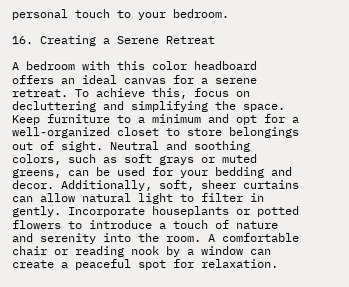personal touch to your bedroom.

16. Creating a Serene Retreat

A bedroom with this color headboard offers an ideal canvas for a serene retreat. To achieve this, focus on decluttering and simplifying the space. Keep furniture to a minimum and opt for a well-organized closet to store belongings out of sight. Neutral and soothing colors, such as soft grays or muted greens, can be used for your bedding and decor. Additionally, soft, sheer curtains can allow natural light to filter in gently. Incorporate houseplants or potted flowers to introduce a touch of nature and serenity into the room. A comfortable chair or reading nook by a window can create a peaceful spot for relaxation.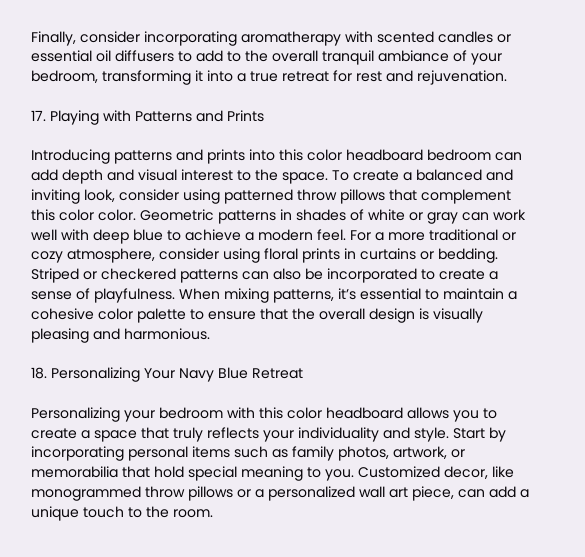Finally, consider incorporating aromatherapy with scented candles or essential oil diffusers to add to the overall tranquil ambiance of your bedroom, transforming it into a true retreat for rest and rejuvenation.

17. Playing with Patterns and Prints

Introducing patterns and prints into this color headboard bedroom can add depth and visual interest to the space. To create a balanced and inviting look, consider using patterned throw pillows that complement this color color. Geometric patterns in shades of white or gray can work well with deep blue to achieve a modern feel. For a more traditional or cozy atmosphere, consider using floral prints in curtains or bedding. Striped or checkered patterns can also be incorporated to create a sense of playfulness. When mixing patterns, it’s essential to maintain a cohesive color palette to ensure that the overall design is visually pleasing and harmonious.

18. Personalizing Your Navy Blue Retreat

Personalizing your bedroom with this color headboard allows you to create a space that truly reflects your individuality and style. Start by incorporating personal items such as family photos, artwork, or memorabilia that hold special meaning to you. Customized decor, like monogrammed throw pillows or a personalized wall art piece, can add a unique touch to the room.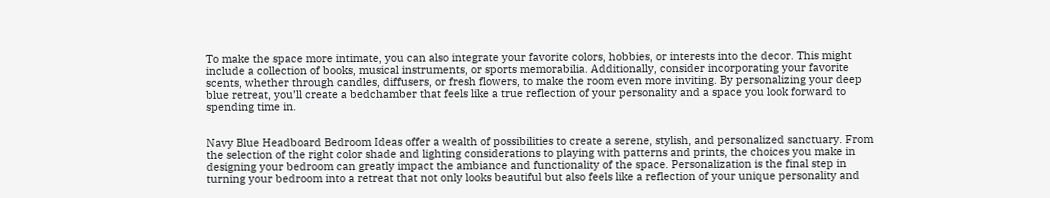To make the space more intimate, you can also integrate your favorite colors, hobbies, or interests into the decor. This might include a collection of books, musical instruments, or sports memorabilia. Additionally, consider incorporating your favorite scents, whether through candles, diffusers, or fresh flowers, to make the room even more inviting. By personalizing your deep blue retreat, you’ll create a bedchamber that feels like a true reflection of your personality and a space you look forward to spending time in.


Navy Blue Headboard Bedroom Ideas offer a wealth of possibilities to create a serene, stylish, and personalized sanctuary. From the selection of the right color shade and lighting considerations to playing with patterns and prints, the choices you make in designing your bedroom can greatly impact the ambiance and functionality of the space. Personalization is the final step in turning your bedroom into a retreat that not only looks beautiful but also feels like a reflection of your unique personality and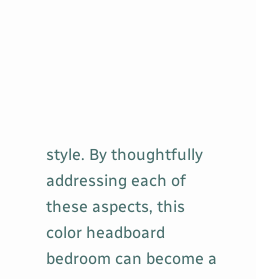style. By thoughtfully addressing each of these aspects, this color headboard bedroom can become a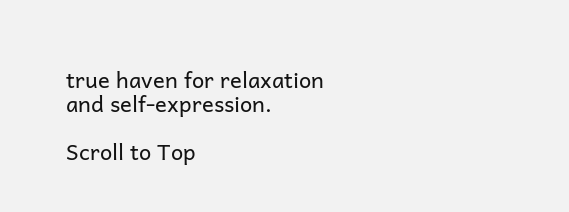true haven for relaxation and self-expression.

Scroll to Top